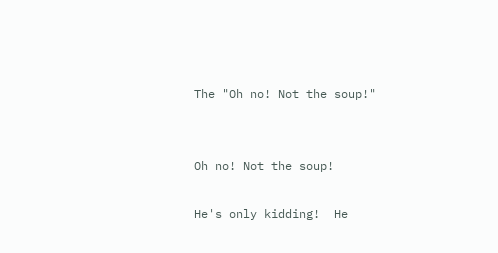The "Oh no! Not the soup!"


Oh no! Not the soup!

He's only kidding!  He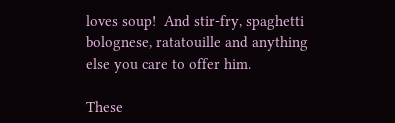loves soup!  And stir-fry, spaghetti bolognese, ratatouille and anything else you care to offer him.

These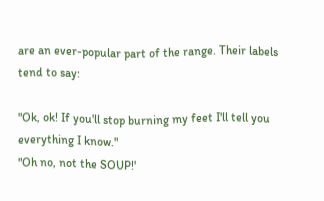are an ever-popular part of the range. Their labels tend to say:

"Ok, ok! If you'll stop burning my feet I'll tell you everything I know."
"Oh no, not the SOUP!'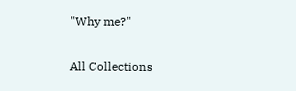"Why me?"

All Collections